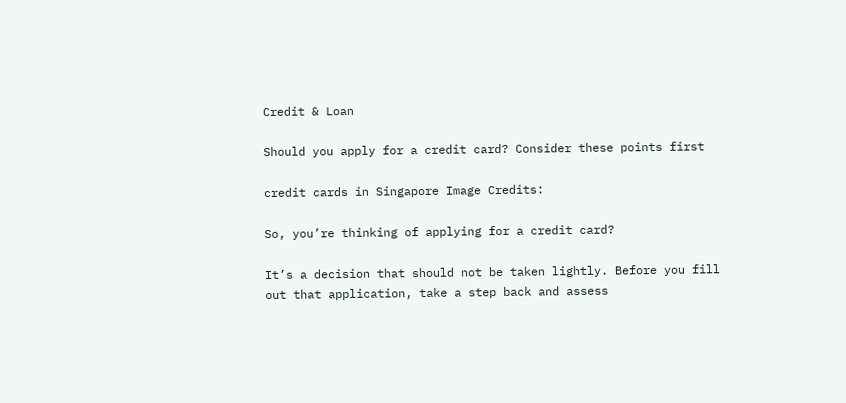Credit & Loan

Should you apply for a credit card? Consider these points first

credit cards in Singapore Image Credits:

So, you’re thinking of applying for a credit card?

It’s a decision that should not be taken lightly. Before you fill out that application, take a step back and assess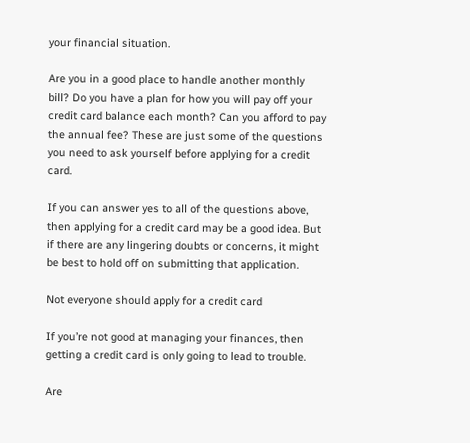your financial situation.

Are you in a good place to handle another monthly bill? Do you have a plan for how you will pay off your credit card balance each month? Can you afford to pay the annual fee? These are just some of the questions you need to ask yourself before applying for a credit card.

If you can answer yes to all of the questions above, then applying for a credit card may be a good idea. But if there are any lingering doubts or concerns, it might be best to hold off on submitting that application.

Not everyone should apply for a credit card

If you’re not good at managing your finances, then getting a credit card is only going to lead to trouble.

Are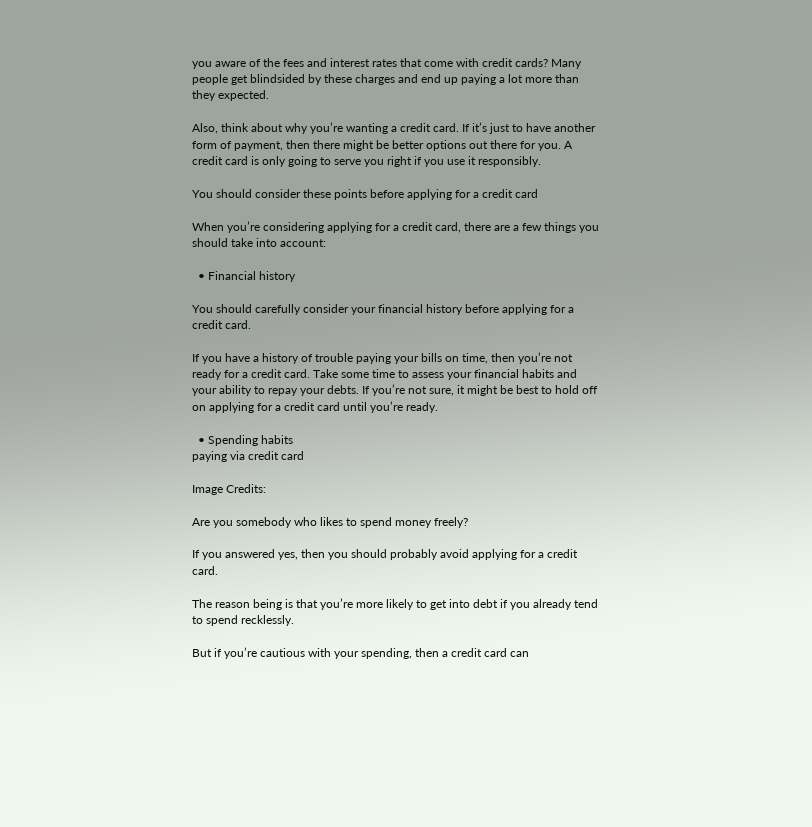you aware of the fees and interest rates that come with credit cards? Many people get blindsided by these charges and end up paying a lot more than they expected.

Also, think about why you’re wanting a credit card. If it’s just to have another form of payment, then there might be better options out there for you. A credit card is only going to serve you right if you use it responsibly.

You should consider these points before applying for a credit card

When you’re considering applying for a credit card, there are a few things you should take into account:

  • Financial history

You should carefully consider your financial history before applying for a credit card.

If you have a history of trouble paying your bills on time, then you’re not ready for a credit card. Take some time to assess your financial habits and your ability to repay your debts. If you’re not sure, it might be best to hold off on applying for a credit card until you’re ready.

  • Spending habits
paying via credit card

Image Credits:

Are you somebody who likes to spend money freely?

If you answered yes, then you should probably avoid applying for a credit card.

The reason being is that you’re more likely to get into debt if you already tend to spend recklessly.

But if you’re cautious with your spending, then a credit card can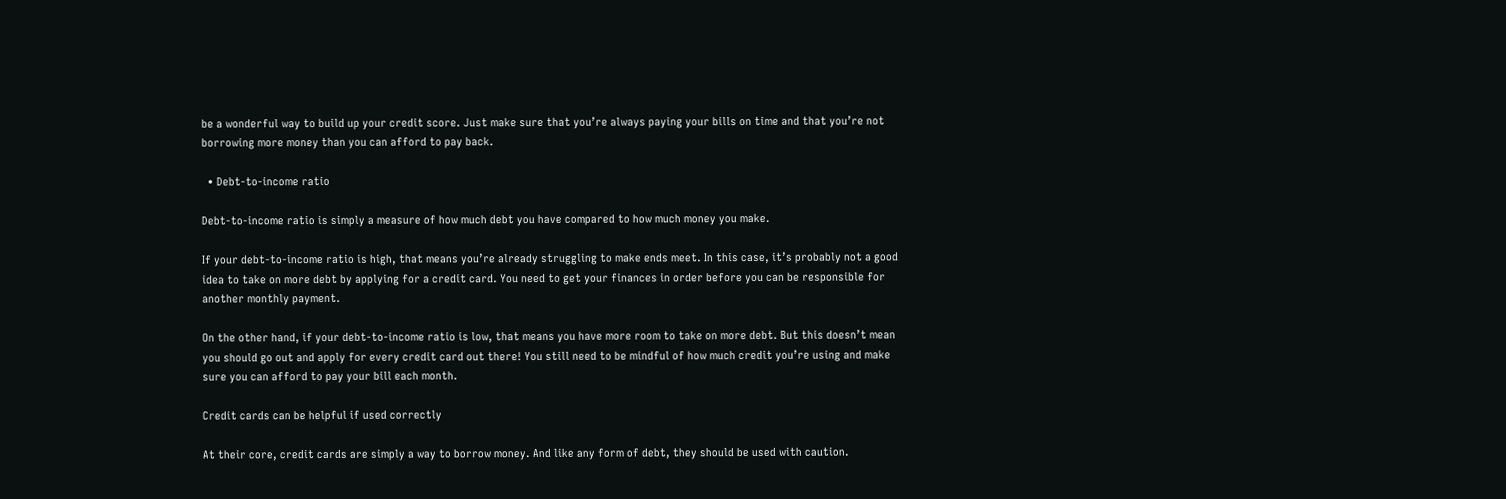be a wonderful way to build up your credit score. Just make sure that you’re always paying your bills on time and that you’re not borrowing more money than you can afford to pay back.

  • Debt-to-income ratio

Debt-to-income ratio is simply a measure of how much debt you have compared to how much money you make.

If your debt-to-income ratio is high, that means you’re already struggling to make ends meet. In this case, it’s probably not a good idea to take on more debt by applying for a credit card. You need to get your finances in order before you can be responsible for another monthly payment.

On the other hand, if your debt-to-income ratio is low, that means you have more room to take on more debt. But this doesn’t mean you should go out and apply for every credit card out there! You still need to be mindful of how much credit you’re using and make sure you can afford to pay your bill each month.

Credit cards can be helpful if used correctly

At their core, credit cards are simply a way to borrow money. And like any form of debt, they should be used with caution.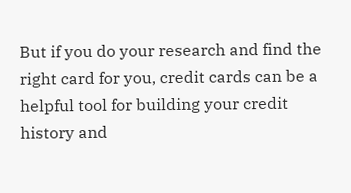But if you do your research and find the right card for you, credit cards can be a helpful tool for building your credit history and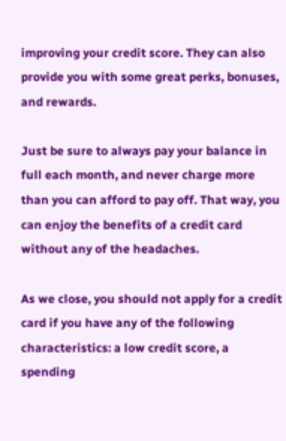improving your credit score. They can also provide you with some great perks, bonuses, and rewards.

Just be sure to always pay your balance in full each month, and never charge more than you can afford to pay off. That way, you can enjoy the benefits of a credit card without any of the headaches.

As we close, you should not apply for a credit card if you have any of the following characteristics: a low credit score, a spending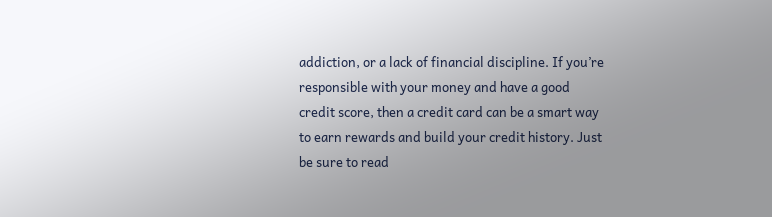addiction, or a lack of financial discipline. If you’re responsible with your money and have a good credit score, then a credit card can be a smart way to earn rewards and build your credit history. Just be sure to read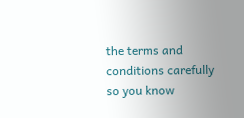the terms and conditions carefully so you know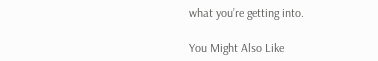what you’re getting into.

You Might Also Like